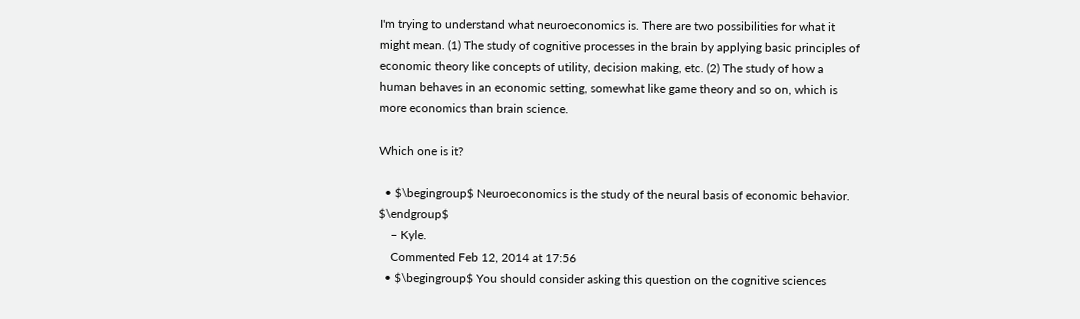I'm trying to understand what neuroeconomics is. There are two possibilities for what it might mean. (1) The study of cognitive processes in the brain by applying basic principles of economic theory like concepts of utility, decision making, etc. (2) The study of how a human behaves in an economic setting, somewhat like game theory and so on, which is more economics than brain science.

Which one is it?

  • $\begingroup$ Neuroeconomics is the study of the neural basis of economic behavior. $\endgroup$
    – Kyle.
    Commented Feb 12, 2014 at 17:56
  • $\begingroup$ You should consider asking this question on the cognitive sciences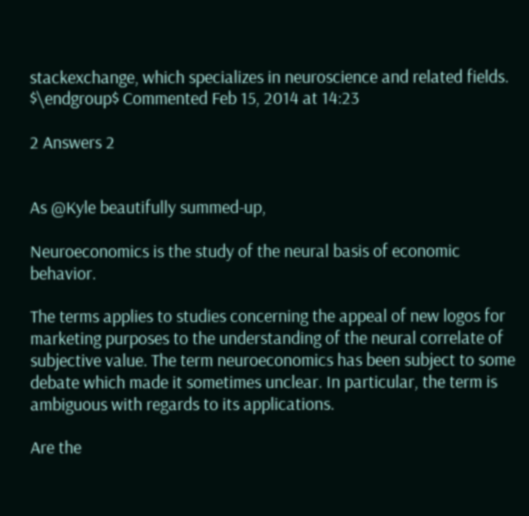stackexchange, which specializes in neuroscience and related fields. $\endgroup$ Commented Feb 15, 2014 at 14:23

2 Answers 2


As @Kyle beautifully summed-up,

Neuroeconomics is the study of the neural basis of economic behavior.

The terms applies to studies concerning the appeal of new logos for marketing purposes to the understanding of the neural correlate of subjective value. The term neuroeconomics has been subject to some debate which made it sometimes unclear. In particular, the term is ambiguous with regards to its applications.

Are the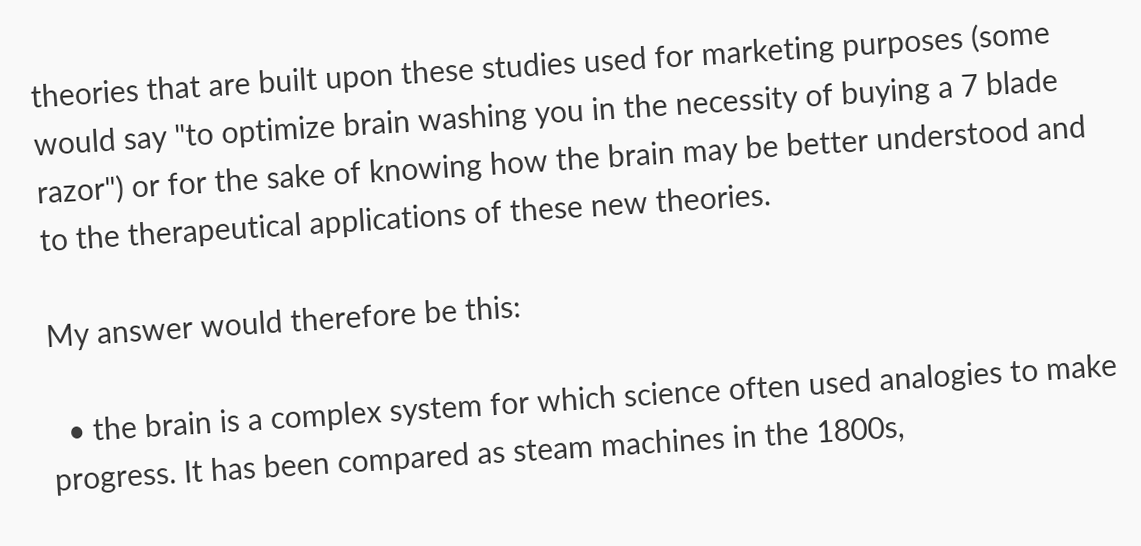theories that are built upon these studies used for marketing purposes (some would say "to optimize brain washing you in the necessity of buying a 7 blade razor") or for the sake of knowing how the brain may be better understood and to the therapeutical applications of these new theories.

My answer would therefore be this:

  • the brain is a complex system for which science often used analogies to make progress. It has been compared as steam machines in the 1800s,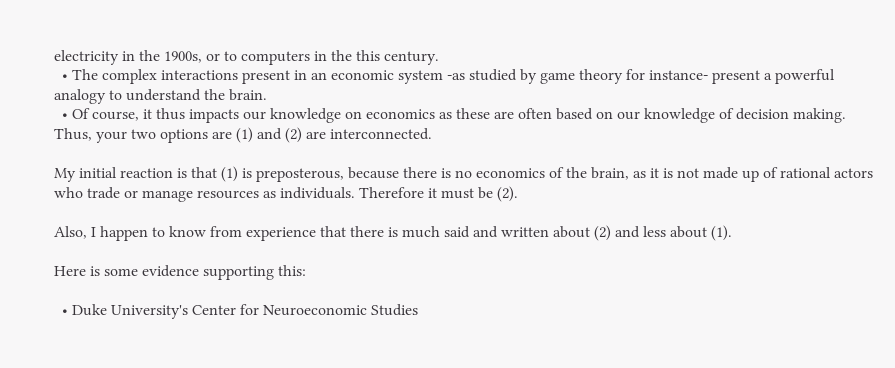electricity in the 1900s, or to computers in the this century.
  • The complex interactions present in an economic system -as studied by game theory for instance- present a powerful analogy to understand the brain.
  • Of course, it thus impacts our knowledge on economics as these are often based on our knowledge of decision making. Thus, your two options are (1) and (2) are interconnected.

My initial reaction is that (1) is preposterous, because there is no economics of the brain, as it is not made up of rational actors who trade or manage resources as individuals. Therefore it must be (2).

Also, I happen to know from experience that there is much said and written about (2) and less about (1).

Here is some evidence supporting this:

  • Duke University's Center for Neuroeconomic Studies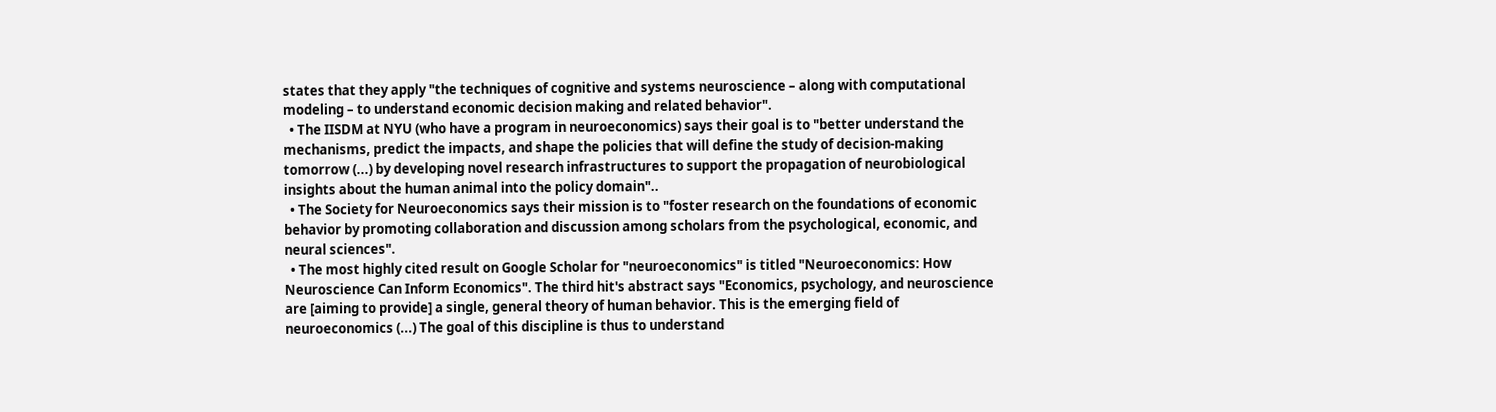states that they apply "the techniques of cognitive and systems neuroscience – along with computational modeling – to understand economic decision making and related behavior".
  • The IISDM at NYU (who have a program in neuroeconomics) says their goal is to "better understand the mechanisms, predict the impacts, and shape the policies that will define the study of decision-making tomorrow (...) by developing novel research infrastructures to support the propagation of neurobiological insights about the human animal into the policy domain"..
  • The Society for Neuroeconomics says their mission is to "foster research on the foundations of economic behavior by promoting collaboration and discussion among scholars from the psychological, economic, and neural sciences".
  • The most highly cited result on Google Scholar for "neuroeconomics" is titled "Neuroeconomics: How Neuroscience Can Inform Economics". The third hit's abstract says "Economics, psychology, and neuroscience are [aiming to provide] a single, general theory of human behavior. This is the emerging field of neuroeconomics (...) The goal of this discipline is thus to understand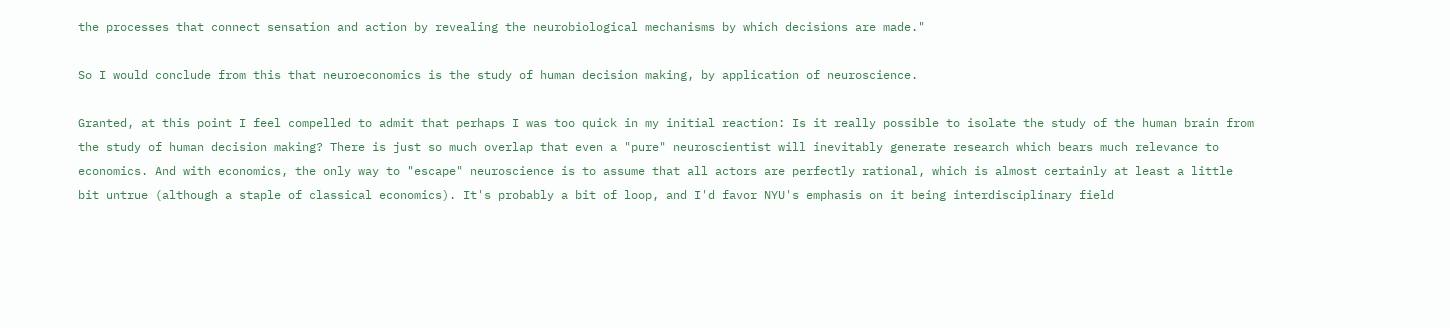the processes that connect sensation and action by revealing the neurobiological mechanisms by which decisions are made."

So I would conclude from this that neuroeconomics is the study of human decision making, by application of neuroscience.

Granted, at this point I feel compelled to admit that perhaps I was too quick in my initial reaction: Is it really possible to isolate the study of the human brain from the study of human decision making? There is just so much overlap that even a "pure" neuroscientist will inevitably generate research which bears much relevance to economics. And with economics, the only way to "escape" neuroscience is to assume that all actors are perfectly rational, which is almost certainly at least a little bit untrue (although a staple of classical economics). It's probably a bit of loop, and I'd favor NYU's emphasis on it being interdisciplinary field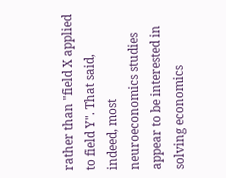rather than "field X applied to field Y". That said, indeed, most neuroeconomics studies appear to be interested in solving economics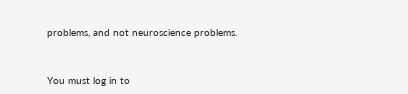problems, and not neuroscience problems.


You must log in to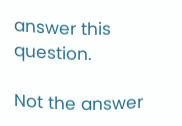answer this question.

Not the answer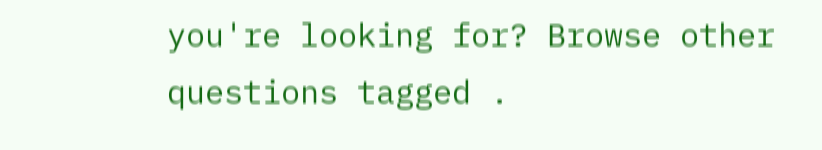you're looking for? Browse other questions tagged .